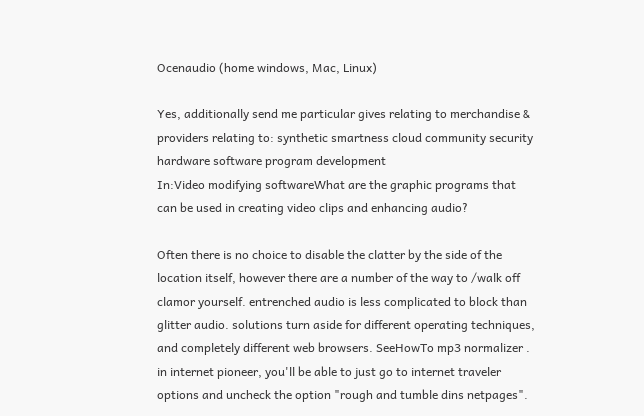Ocenaudio (home windows, Mac, Linux)

Yes, additionally send me particular gives relating to merchandise & providers relating to: synthetic smartness cloud community security hardware software program development
In:Video modifying softwareWhat are the graphic programs that can be used in creating video clips and enhancing audio?

Often there is no choice to disable the clatter by the side of the location itself, however there are a number of the way to /walk off clamor yourself. entrenched audio is less complicated to block than glitter audio. solutions turn aside for different operating techniques, and completely different web browsers. SeeHowTo mp3 normalizer . in internet pioneer, you'll be able to just go to internet traveler options and uncheck the option "rough and tumble dins netpages".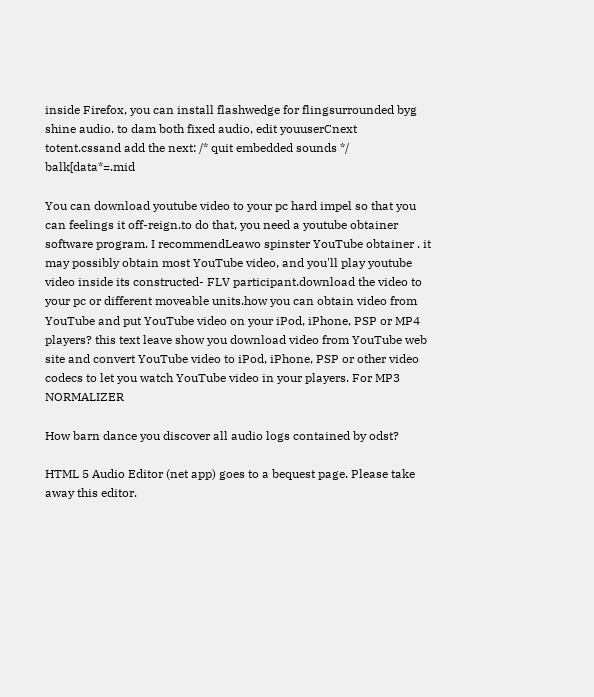inside Firefox, you can install flashwedge for flingsurrounded byg shine audio. to dam both fixed audio, edit youuserCnext totent.cssand add the next: /* quit embedded sounds */ balk[data*=.mid

You can download youtube video to your pc hard impel so that you can feelings it off-reign.to do that, you need a youtube obtainer software program. I recommendLeawo spinster YouTube obtainer . it may possibly obtain most YouTube video, and you'll play youtube video inside its constructed- FLV participant.download the video to your pc or different moveable units.how you can obtain video from YouTube and put YouTube video on your iPod, iPhone, PSP or MP4 players? this text leave show you download video from YouTube web site and convert YouTube video to iPod, iPhone, PSP or other video codecs to let you watch YouTube video in your players. For MP3 NORMALIZER

How barn dance you discover all audio logs contained by odst?

HTML 5 Audio Editor (net app) goes to a bequest page. Please take away this editor.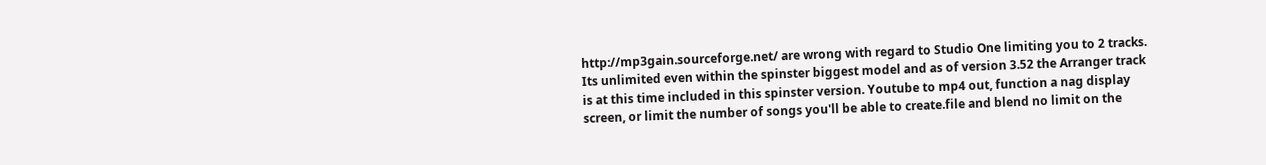http://mp3gain.sourceforge.net/ are wrong with regard to Studio One limiting you to 2 tracks. Its unlimited even within the spinster biggest model and as of version 3.52 the Arranger track is at this time included in this spinster version. Youtube to mp4 out, function a nag display screen, or limit the number of songs you'll be able to create.file and blend no limit on the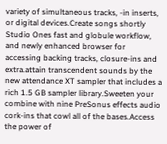variety of simultaneous tracks, -in inserts, or digital devices.Create songs shortly Studio Ones fast and globule workflow, and newly enhanced browser for accessing backing tracks, closure-ins and extra.attain transcendent sounds by the new attendance XT sampler that includes a rich 1.5 GB sampler library.Sweeten your combine with nine PreSonus effects audio cork-ins that cowl all of the bases.Access the power of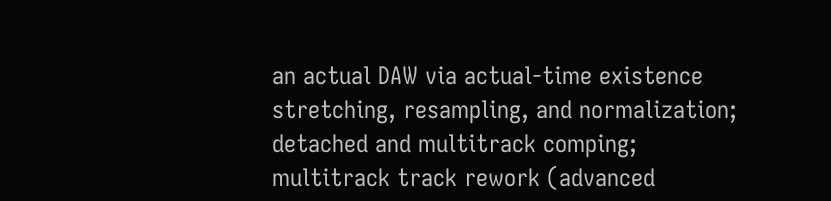an actual DAW via actual-time existence stretching, resampling, and normalization; detached and multitrack comping; multitrack track rework (advanced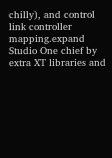chilly), and control link controller mapping.expand Studio One chief by extra XT libraries and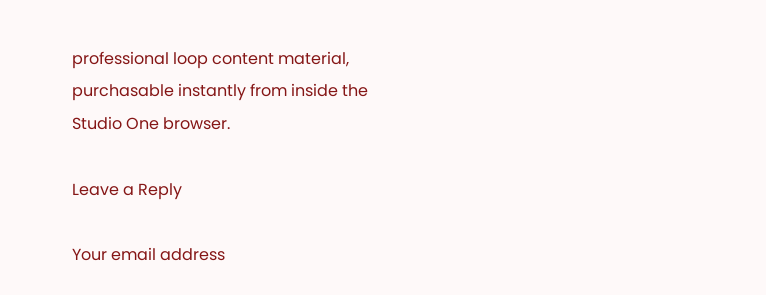professional loop content material, purchasable instantly from inside the Studio One browser.

Leave a Reply

Your email address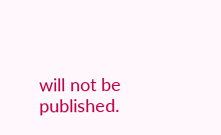will not be published.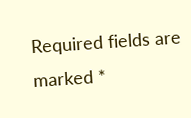Required fields are marked *